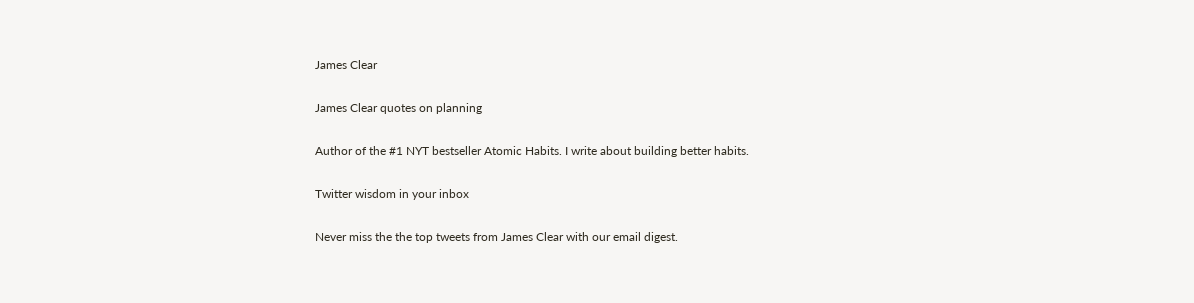James Clear

James Clear quotes on planning

Author of the #1 NYT bestseller Atomic Habits. I write about building better habits.

Twitter wisdom in your inbox

Never miss the the top tweets from James Clear with our email digest.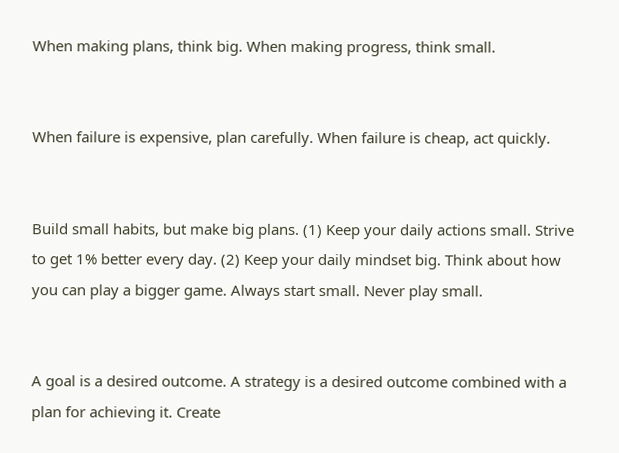When making plans, think big. When making progress, think small.


When failure is expensive, plan carefully. When failure is cheap, act quickly.


Build small habits, but make big plans. (1) Keep your daily actions small. Strive to get 1% better every day. (2) Keep your daily mindset big. Think about how you can play a bigger game. Always start small. Never play small.


A goal is a desired outcome. A strategy is a desired outcome combined with a plan for achieving it. Create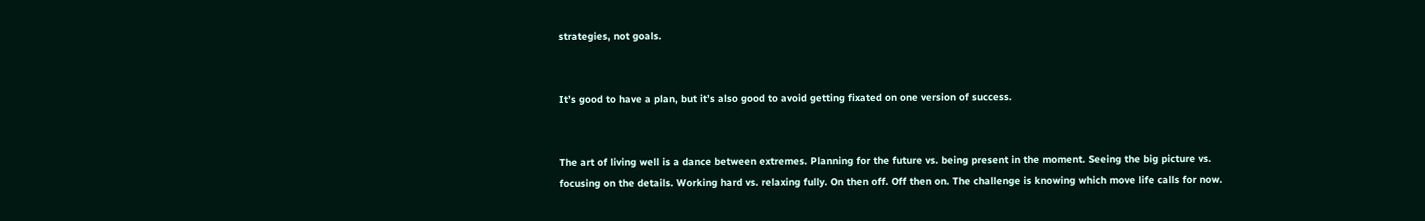strategies, not goals.


It’s good to have a plan, but it’s also good to avoid getting fixated on one version of success.


The art of living well is a dance between extremes. Planning for the future vs. being present in the moment. Seeing the big picture vs. focusing on the details. Working hard vs. relaxing fully. On then off. Off then on. The challenge is knowing which move life calls for now.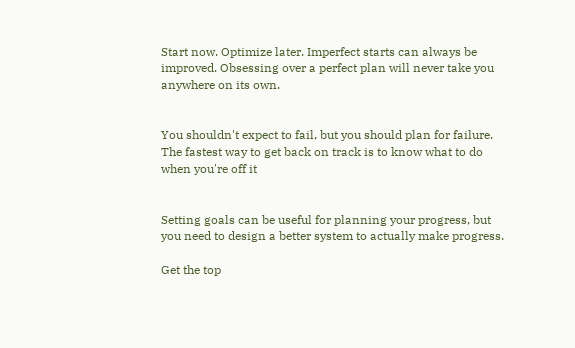Start now. Optimize later. Imperfect starts can always be improved. Obsessing over a perfect plan will never take you anywhere on its own.


You shouldn't expect to fail, but you should plan for failure. The fastest way to get back on track is to know what to do when you're off it


Setting goals can be useful for planning your progress, but you need to design a better system to actually make progress.

Get the top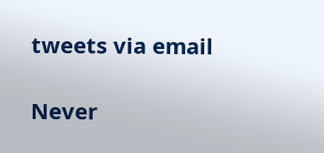tweets via email

Never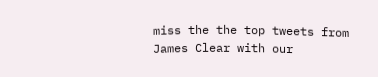miss the the top tweets from James Clear with our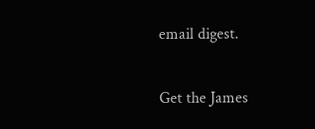email digest.

Get the James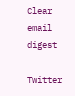Clear email digest

Twitter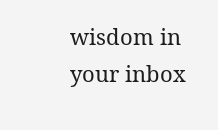wisdom in your inbox